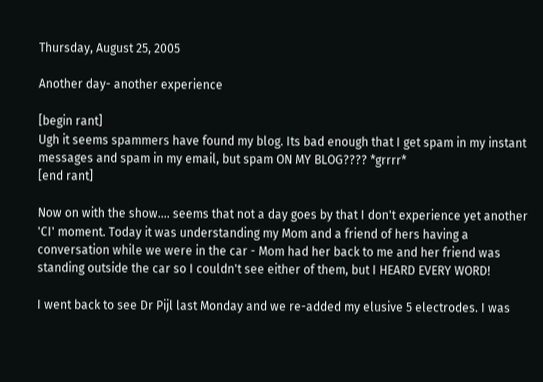Thursday, August 25, 2005

Another day- another experience

[begin rant]
Ugh it seems spammers have found my blog. Its bad enough that I get spam in my instant messages and spam in my email, but spam ON MY BLOG???? *grrrr*
[end rant]

Now on with the show.... seems that not a day goes by that I don't experience yet another 'CI' moment. Today it was understanding my Mom and a friend of hers having a conversation while we were in the car - Mom had her back to me and her friend was standing outside the car so I couldn't see either of them, but I HEARD EVERY WORD!

I went back to see Dr Pijl last Monday and we re-added my elusive 5 electrodes. I was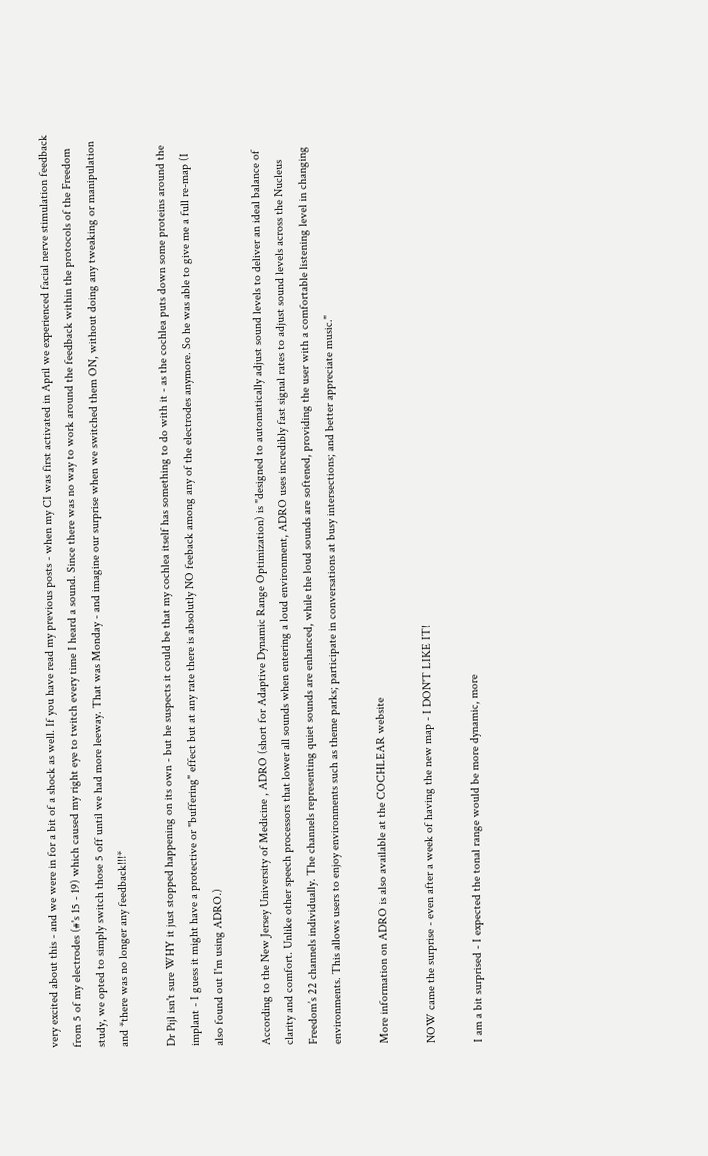very excited about this - and we were in for a bit of a shock as well. If you have read my previous posts - when my CI was first activated in April we experienced facial nerve stimulation feedback from 5 of my electrodes (#'s 15 - 19) which caused my right eye to twitch every time I heard a sound. Since there was no way to work around the feedback within the protocols of the Freedom study, we opted to simply switch those 5 off until we had more leeway. That was Monday - and imagine our surprise when we switched them ON, without doing any tweaking or manipulation and *there was no longer any feedback!!!*

Dr Pijl isn't sure WHY it just stopped happening on its own - but he suspects it could be that my cochlea itself has something to do with it - as the cochlea puts down some proteins around the implant - I guess it might have a protective or "buffering" effect but at any rate there is absolutly NO feeback among any of the electrodes anymore. So he was able to give me a full re-map (I also found out I'm using ADRO.)

According to the New Jersey University of Medicine , ADRO (short for Adaptive Dynamic Range Optimization) is "designed to automatically adjust sound levels to deliver an ideal balance of clarity and comfort. Unlike other speech processors that lower all sounds when entering a loud environment, ADRO uses incredibly fast signal rates to adjust sound levels across the Nucleus Freedom’s 22 channels individually. The channels representing quiet sounds are enhanced, while the loud sounds are softened, providing the user with a comfortable listening level in changing environments. This allows users to enjoy environments such as theme parks; participate in conversations at busy intersections; and better appreciate music."

More information on ADRO is also available at the COCHLEAR website

NOW came the surprise - even after a week of having the new map - I DON'T LIKE IT!

I am a bit surprised - I expected the tonal range would be more dynamic, more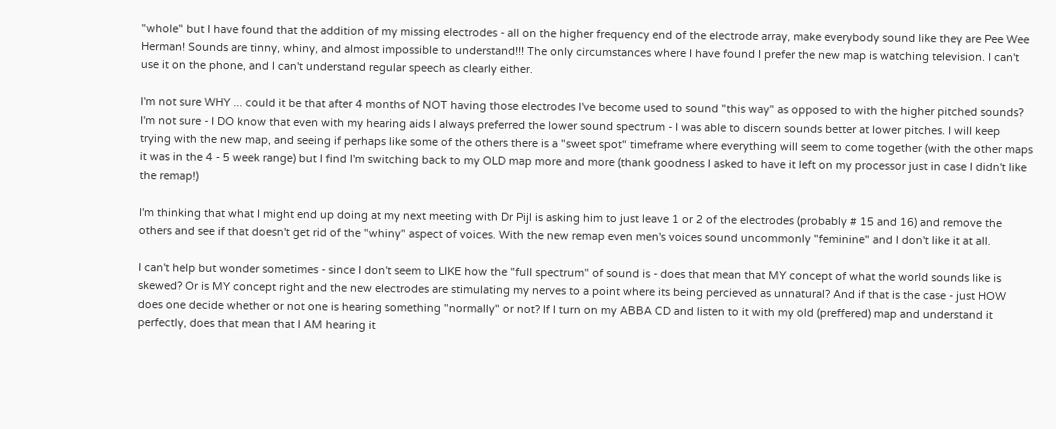"whole" but I have found that the addition of my missing electrodes - all on the higher frequency end of the electrode array, make everybody sound like they are Pee Wee Herman! Sounds are tinny, whiny, and almost impossible to understand!!! The only circumstances where I have found I prefer the new map is watching television. I can't use it on the phone, and I can't understand regular speech as clearly either.

I'm not sure WHY ... could it be that after 4 months of NOT having those electrodes I've become used to sound "this way" as opposed to with the higher pitched sounds? I'm not sure - I DO know that even with my hearing aids I always preferred the lower sound spectrum - I was able to discern sounds better at lower pitches. I will keep trying with the new map, and seeing if perhaps like some of the others there is a "sweet spot" timeframe where everything will seem to come together (with the other maps it was in the 4 - 5 week range) but I find I'm switching back to my OLD map more and more (thank goodness I asked to have it left on my processor just in case I didn't like the remap!)

I'm thinking that what I might end up doing at my next meeting with Dr Pijl is asking him to just leave 1 or 2 of the electrodes (probably # 15 and 16) and remove the others and see if that doesn't get rid of the "whiny" aspect of voices. With the new remap even men's voices sound uncommonly "feminine" and I don't like it at all.

I can't help but wonder sometimes - since I don't seem to LIKE how the "full spectrum" of sound is - does that mean that MY concept of what the world sounds like is skewed? Or is MY concept right and the new electrodes are stimulating my nerves to a point where its being percieved as unnatural? And if that is the case - just HOW does one decide whether or not one is hearing something "normally" or not? If I turn on my ABBA CD and listen to it with my old (preffered) map and understand it perfectly, does that mean that I AM hearing it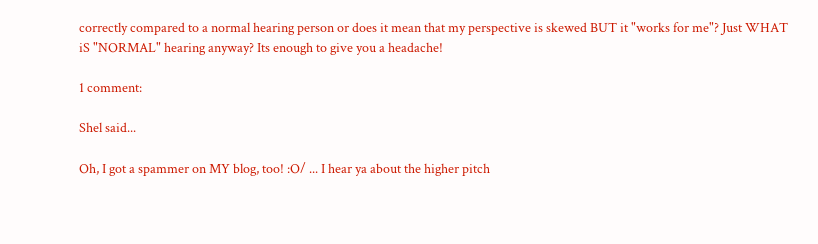correctly compared to a normal hearing person or does it mean that my perspective is skewed BUT it "works for me"? Just WHAT iS "NORMAL" hearing anyway? Its enough to give you a headache!

1 comment:

Shel said...

Oh, I got a spammer on MY blog, too! :O/ ... I hear ya about the higher pitch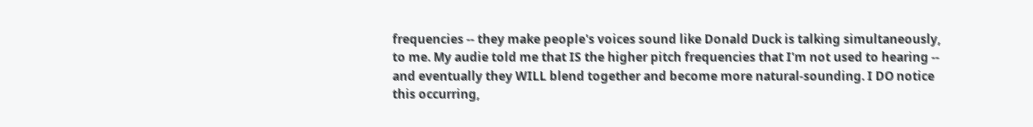frequencies -- they make people's voices sound like Donald Duck is talking simultaneously, to me. My audie told me that IS the higher pitch frequencies that I'm not used to hearing -- and eventually they WILL blend together and become more natural-sounding. I DO notice this occurring,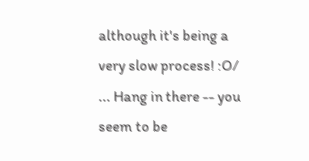although it's being a very slow process! :O/ ... Hang in there -- you seem to be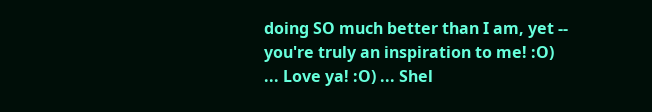doing SO much better than I am, yet -- you're truly an inspiration to me! :O) ... Love ya! :O) ... Shel